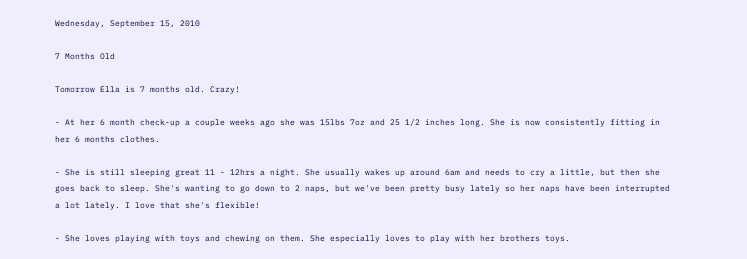Wednesday, September 15, 2010

7 Months Old

Tomorrow Ella is 7 months old. Crazy!

- At her 6 month check-up a couple weeks ago she was 15lbs 7oz and 25 1/2 inches long. She is now consistently fitting in her 6 months clothes.

- She is still sleeping great 11 - 12hrs a night. She usually wakes up around 6am and needs to cry a little, but then she goes back to sleep. She's wanting to go down to 2 naps, but we've been pretty busy lately so her naps have been interrupted a lot lately. I love that she's flexible!

- She loves playing with toys and chewing on them. She especially loves to play with her brothers toys.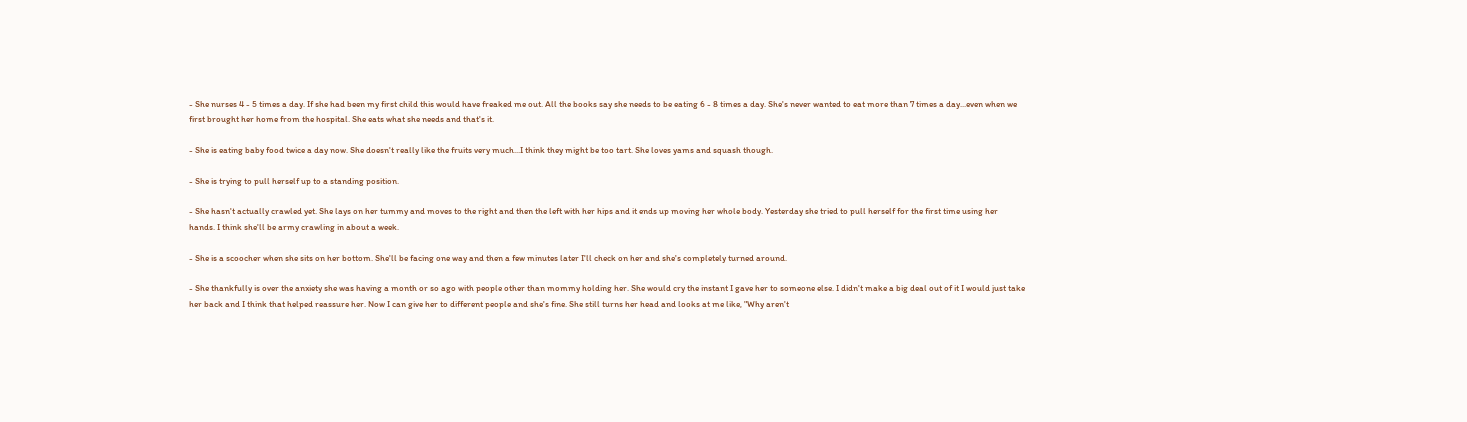- She nurses 4 - 5 times a day. If she had been my first child this would have freaked me out. All the books say she needs to be eating 6 - 8 times a day. She's never wanted to eat more than 7 times a day...even when we first brought her home from the hospital. She eats what she needs and that's it.

- She is eating baby food twice a day now. She doesn't really like the fruits very much...I think they might be too tart. She loves yams and squash though.

- She is trying to pull herself up to a standing position.

- She hasn't actually crawled yet. She lays on her tummy and moves to the right and then the left with her hips and it ends up moving her whole body. Yesterday she tried to pull herself for the first time using her hands. I think she'll be army crawling in about a week.

- She is a scoocher when she sits on her bottom. She'll be facing one way and then a few minutes later I'll check on her and she's completely turned around.

- She thankfully is over the anxiety she was having a month or so ago with people other than mommy holding her. She would cry the instant I gave her to someone else. I didn't make a big deal out of it I would just take her back and I think that helped reassure her. Now I can give her to different people and she's fine. She still turns her head and looks at me like, "Why aren't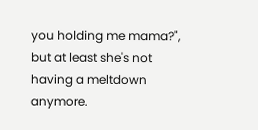you holding me mama?", but at least she's not having a meltdown anymore.